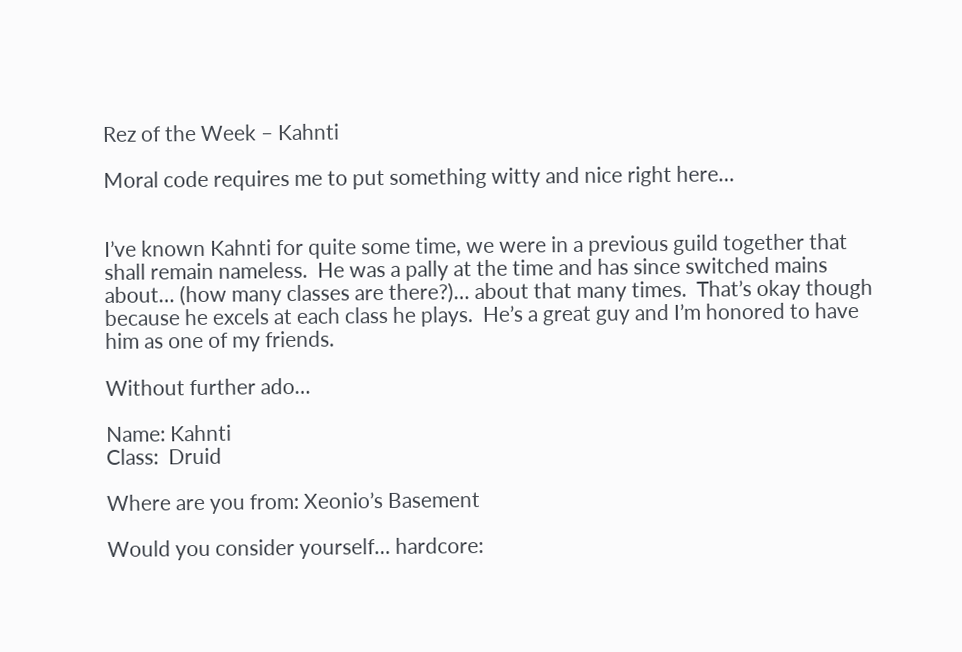Rez of the Week – Kahnti

Moral code requires me to put something witty and nice right here…


I’ve known Kahnti for quite some time, we were in a previous guild together that shall remain nameless.  He was a pally at the time and has since switched mains about… (how many classes are there?)… about that many times.  That’s okay though because he excels at each class he plays.  He’s a great guy and I’m honored to have him as one of my friends.

Without further ado…

Name: Kahnti
Class:  Druid

Where are you from: Xeonio’s Basement

Would you consider yourself… hardcore: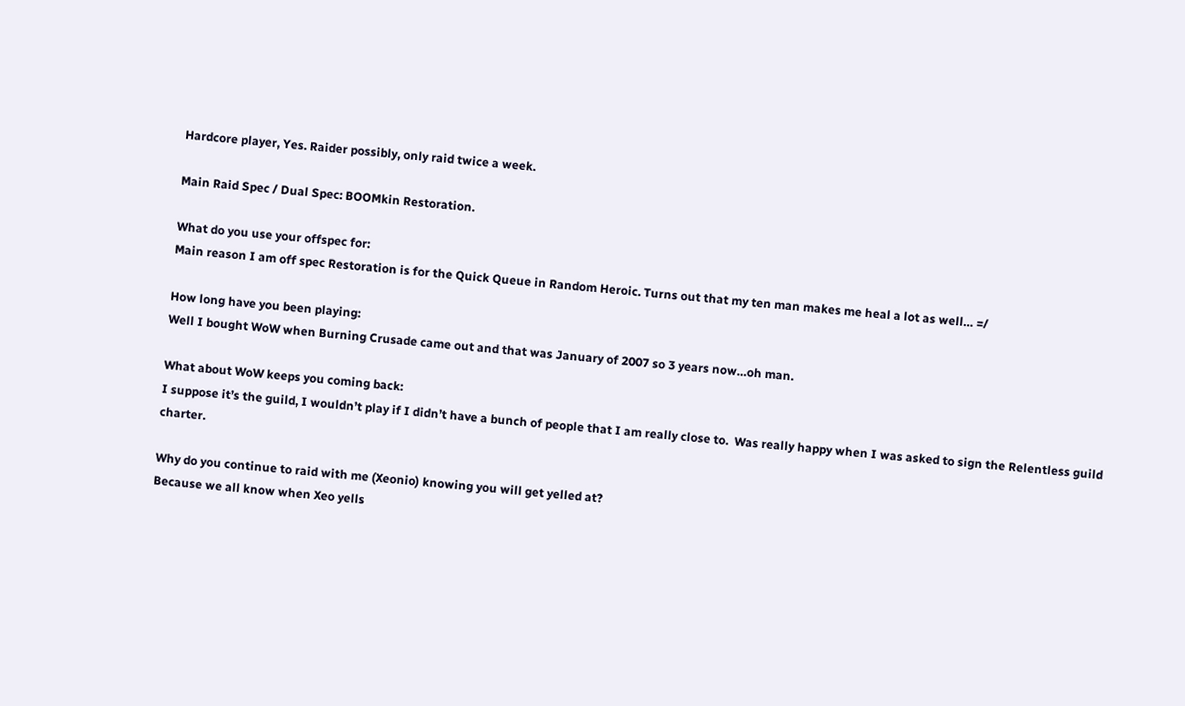Hardcore player, Yes. Raider possibly, only raid twice a week.

Main Raid Spec / Dual Spec: BOOMkin Restoration.

What do you use your offspec for:
Main reason I am off spec Restoration is for the Quick Queue in Random Heroic. Turns out that my ten man makes me heal a lot as well… =/

How long have you been playing:
Well I bought WoW when Burning Crusade came out and that was January of 2007 so 3 years now…oh man.

What about WoW keeps you coming back:
I suppose it’s the guild, I wouldn’t play if I didn’t have a bunch of people that I am really close to.  Was really happy when I was asked to sign the Relentless guild charter.

Why do you continue to raid with me (Xeonio) knowing you will get yelled at?
Because we all know when Xeo yells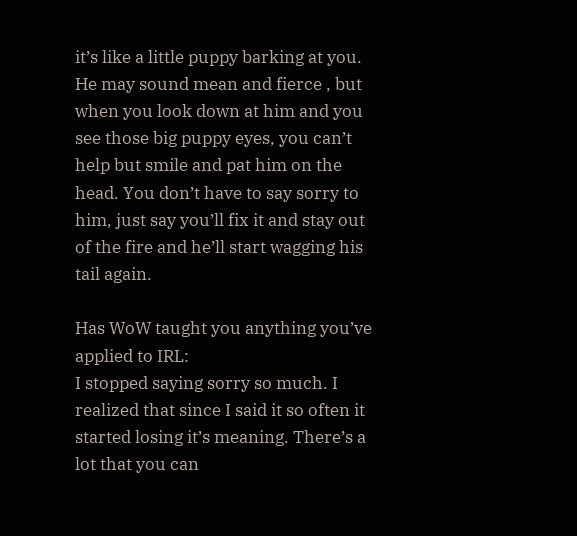it’s like a little puppy barking at you. He may sound mean and fierce , but when you look down at him and you see those big puppy eyes, you can’t help but smile and pat him on the head. You don’t have to say sorry to him, just say you’ll fix it and stay out of the fire and he’ll start wagging his tail again.

Has WoW taught you anything you’ve applied to IRL:
I stopped saying sorry so much. I realized that since I said it so often it started losing it’s meaning. There’s a lot that you can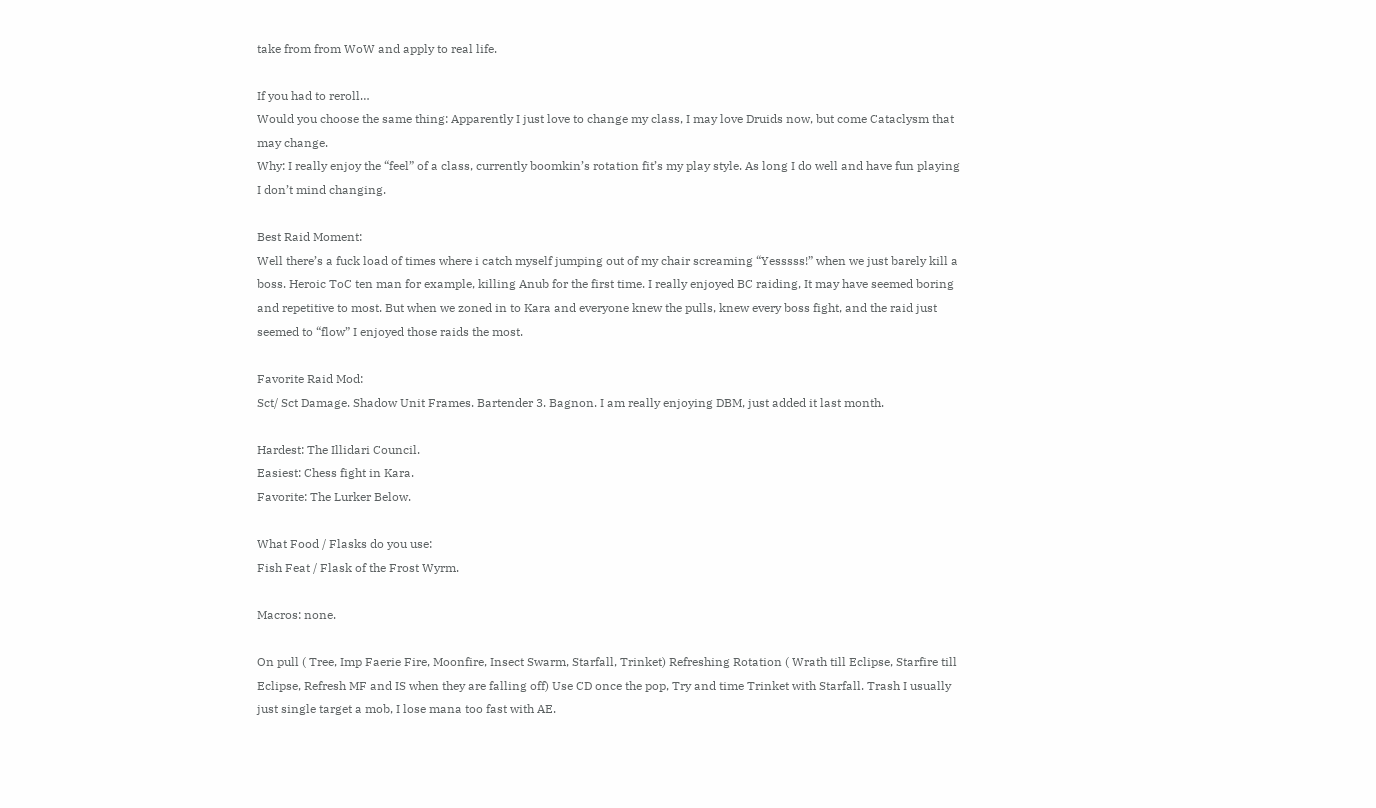take from from WoW and apply to real life.

If you had to reroll…
Would you choose the same thing: Apparently I just love to change my class, I may love Druids now, but come Cataclysm that may change.
Why: I really enjoy the “feel” of a class, currently boomkin’s rotation fit’s my play style. As long I do well and have fun playing I don’t mind changing.

Best Raid Moment:
Well there’s a fuck load of times where i catch myself jumping out of my chair screaming “Yesssss!” when we just barely kill a boss. Heroic ToC ten man for example, killing Anub for the first time. I really enjoyed BC raiding, It may have seemed boring and repetitive to most. But when we zoned in to Kara and everyone knew the pulls, knew every boss fight, and the raid just seemed to “flow” I enjoyed those raids the most.

Favorite Raid Mod:
Sct/ Sct Damage. Shadow Unit Frames. Bartender 3. Bagnon. I am really enjoying DBM, just added it last month.

Hardest: The Illidari Council.
Easiest: Chess fight in Kara.
Favorite: The Lurker Below.

What Food / Flasks do you use:
Fish Feat / Flask of the Frost Wyrm.

Macros: none.

On pull ( Tree, Imp Faerie Fire, Moonfire, Insect Swarm, Starfall, Trinket) Refreshing Rotation ( Wrath till Eclipse, Starfire till Eclipse, Refresh MF and IS when they are falling off) Use CD once the pop, Try and time Trinket with Starfall. Trash I usually just single target a mob, I lose mana too fast with AE.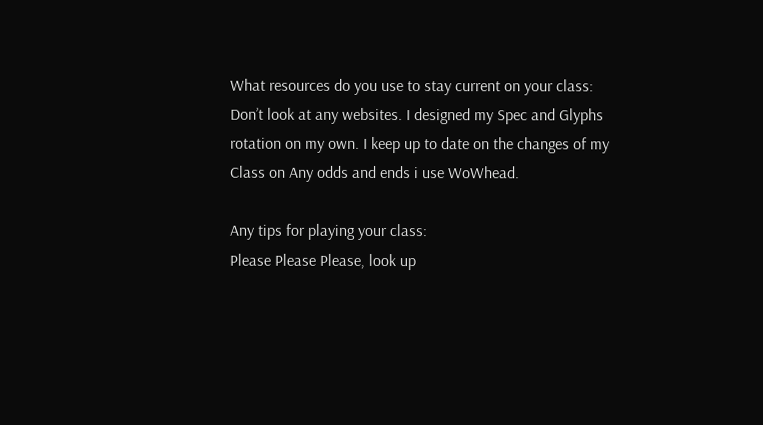What resources do you use to stay current on your class:
Don’t look at any websites. I designed my Spec and Glyphs rotation on my own. I keep up to date on the changes of my Class on Any odds and ends i use WoWhead.

Any tips for playing your class:
Please Please Please, look up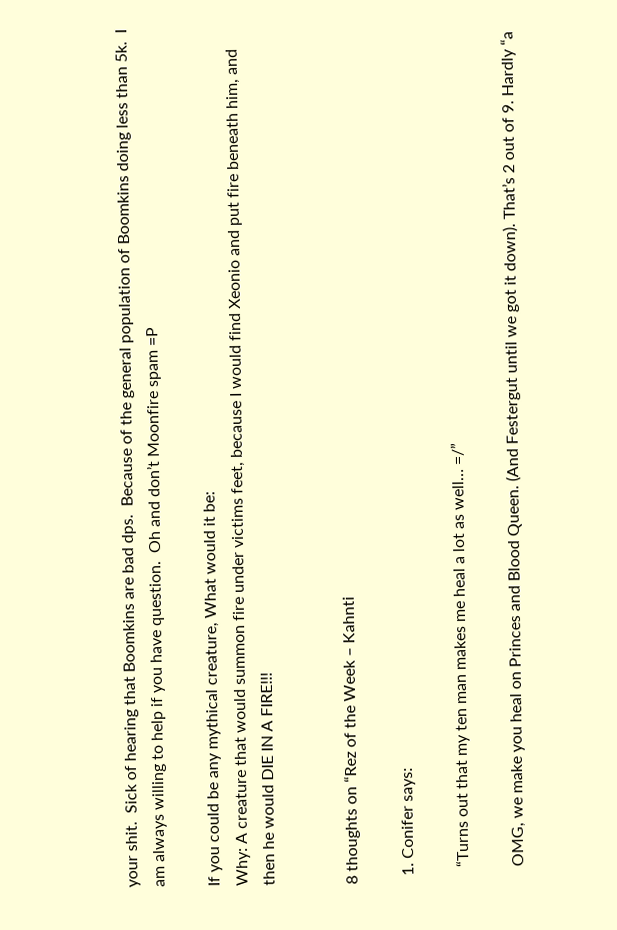your shit.  Sick of hearing that Boomkins are bad dps.  Because of the general population of Boomkins doing less than 5k.  I am always willing to help if you have question.  Oh and don’t Moonfire spam =P

If you could be any mythical creature, What would it be:
Why: A creature that would summon fire under victims feet, because I would find Xeonio and put fire beneath him, and then he would DIE IN A FIRE!!!


8 thoughts on “Rez of the Week – Kahnti

  1. Conifer says:

    “Turns out that my ten man makes me heal a lot as well… =/”

    OMG, we make you heal on Princes and Blood Queen. (And Festergut until we got it down). That’s 2 out of 9. Hardly “a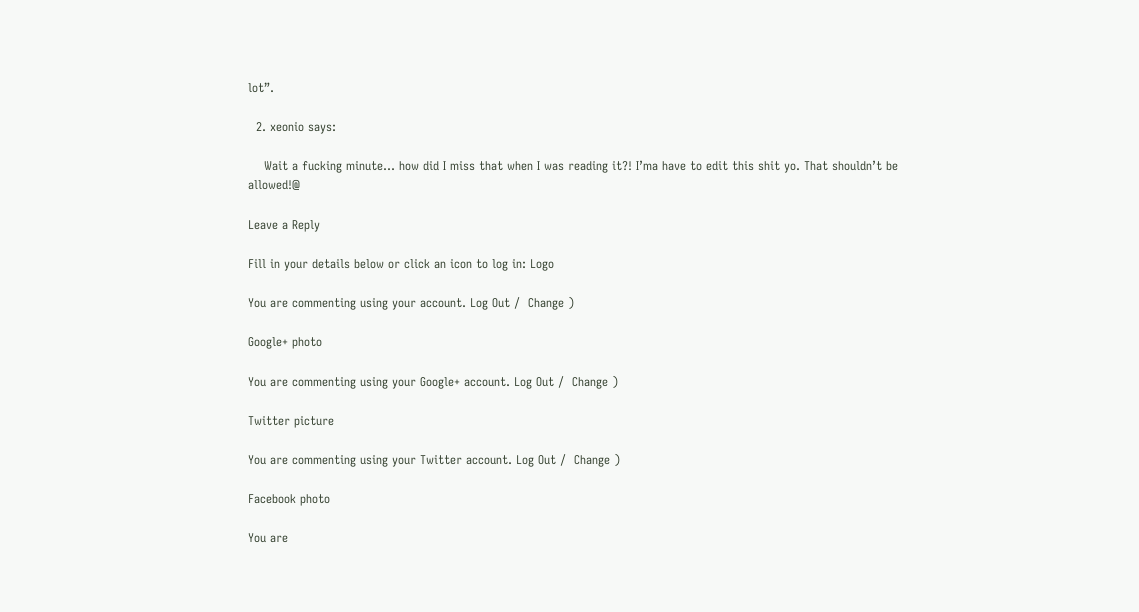lot”.

  2. xeonio says:

    Wait a fucking minute… how did I miss that when I was reading it?! I’ma have to edit this shit yo. That shouldn’t be allowed!@

Leave a Reply

Fill in your details below or click an icon to log in: Logo

You are commenting using your account. Log Out /  Change )

Google+ photo

You are commenting using your Google+ account. Log Out /  Change )

Twitter picture

You are commenting using your Twitter account. Log Out /  Change )

Facebook photo

You are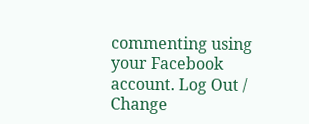commenting using your Facebook account. Log Out /  Change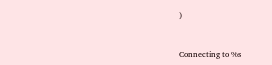)


Connecting to %s